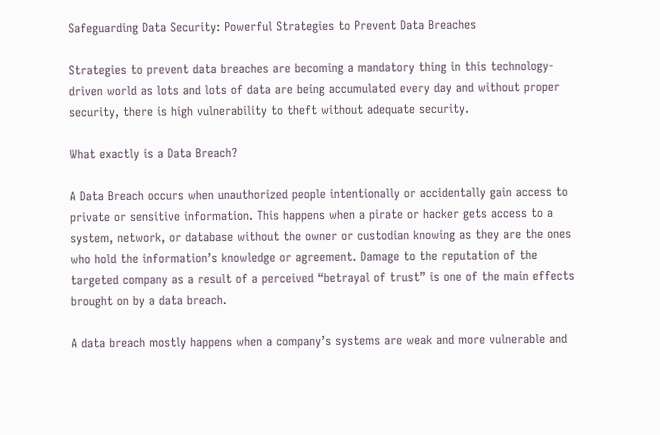Safeguarding Data Security: Powerful Strategies to Prevent Data Breaches

Strategies to prevent data breaches are becoming a mandatory thing in this technology-driven world as lots and lots of data are being accumulated every day and without proper security, there is high vulnerability to theft without adequate security.

What exactly is a Data Breach?

A Data Breach occurs when unauthorized people intentionally or accidentally gain access to private or sensitive information. This happens when a pirate or hacker gets access to a system, network, or database without the owner or custodian knowing as they are the ones who hold the information’s knowledge or agreement. Damage to the reputation of the targeted company as a result of a perceived “betrayal of trust” is one of the main effects brought on by a data breach.

A data breach mostly happens when a company’s systems are weak and more vulnerable and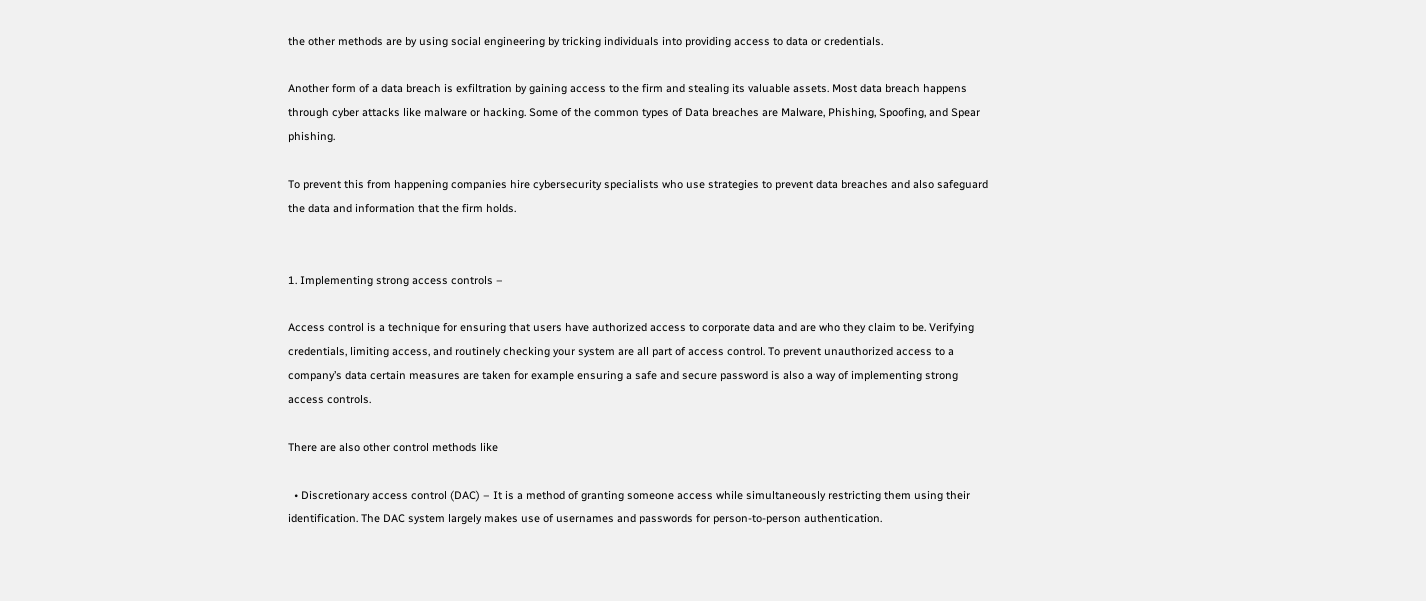the other methods are by using social engineering by tricking individuals into providing access to data or credentials.

Another form of a data breach is exfiltration by gaining access to the firm and stealing its valuable assets. Most data breach happens through cyber attacks like malware or hacking. Some of the common types of Data breaches are Malware, Phishing, Spoofing, and Spear phishing.

To prevent this from happening companies hire cybersecurity specialists who use strategies to prevent data breaches and also safeguard the data and information that the firm holds.


1. Implementing strong access controls –

Access control is a technique for ensuring that users have authorized access to corporate data and are who they claim to be. Verifying credentials, limiting access, and routinely checking your system are all part of access control. To prevent unauthorized access to a company’s data certain measures are taken for example ensuring a safe and secure password is also a way of implementing strong access controls.

There are also other control methods like

  • Discretionary access control (DAC) – It is a method of granting someone access while simultaneously restricting them using their identification. The DAC system largely makes use of usernames and passwords for person-to-person authentication.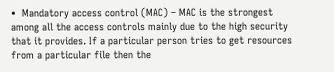•  Mandatory access control (MAC) – MAC is the strongest among all the access controls mainly due to the high security that it provides. If a particular person tries to get resources from a particular file then the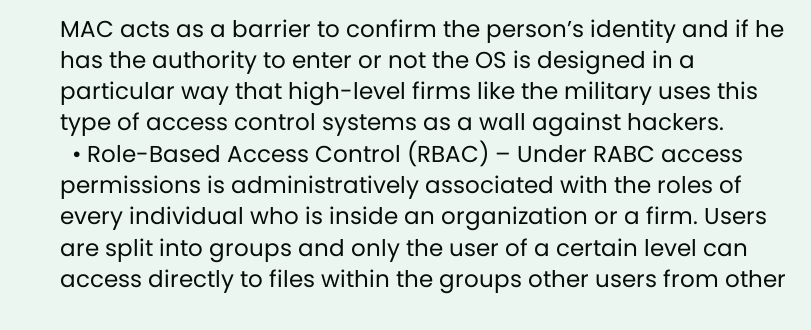MAC acts as a barrier to confirm the person’s identity and if he has the authority to enter or not the OS is designed in a particular way that high-level firms like the military uses this type of access control systems as a wall against hackers.
  • Role-Based Access Control (RBAC) – Under RABC access permissions is administratively associated with the roles of every individual who is inside an organization or a firm. Users are split into groups and only the user of a certain level can access directly to files within the groups other users from other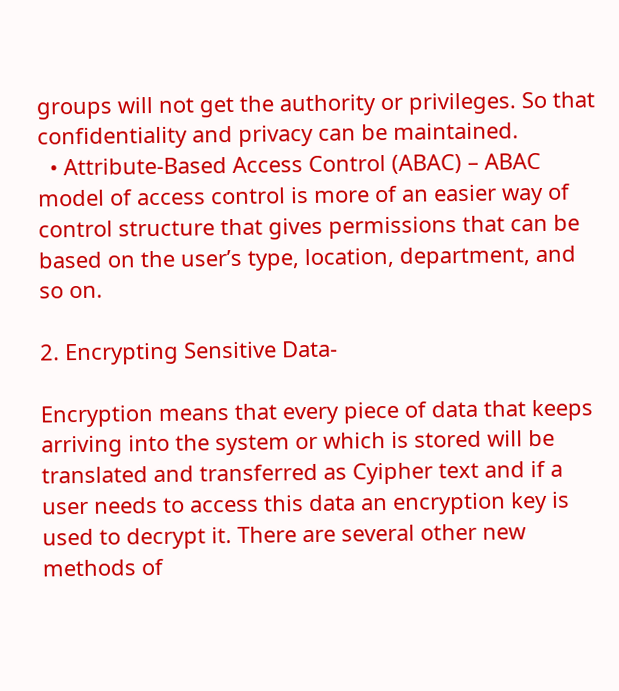groups will not get the authority or privileges. So that confidentiality and privacy can be maintained.
  • Attribute-Based Access Control (ABAC) – ABAC model of access control is more of an easier way of control structure that gives permissions that can be based on the user’s type, location, department, and so on.

2. Encrypting Sensitive Data-

Encryption means that every piece of data that keeps arriving into the system or which is stored will be translated and transferred as Cyipher text and if a user needs to access this data an encryption key is used to decrypt it. There are several other new methods of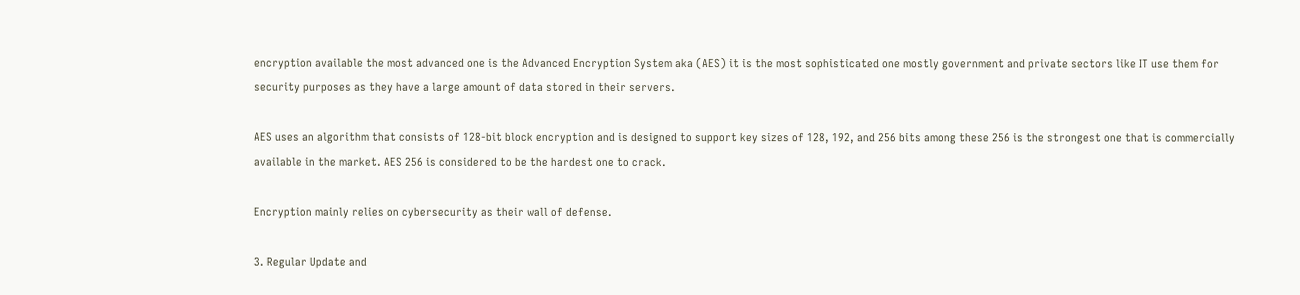encryption available the most advanced one is the Advanced Encryption System aka (AES) it is the most sophisticated one mostly government and private sectors like IT use them for security purposes as they have a large amount of data stored in their servers.

AES uses an algorithm that consists of 128-bit block encryption and is designed to support key sizes of 128, 192, and 256 bits among these 256 is the strongest one that is commercially available in the market. AES 256 is considered to be the hardest one to crack.

Encryption mainly relies on cybersecurity as their wall of defense.

3. Regular Update and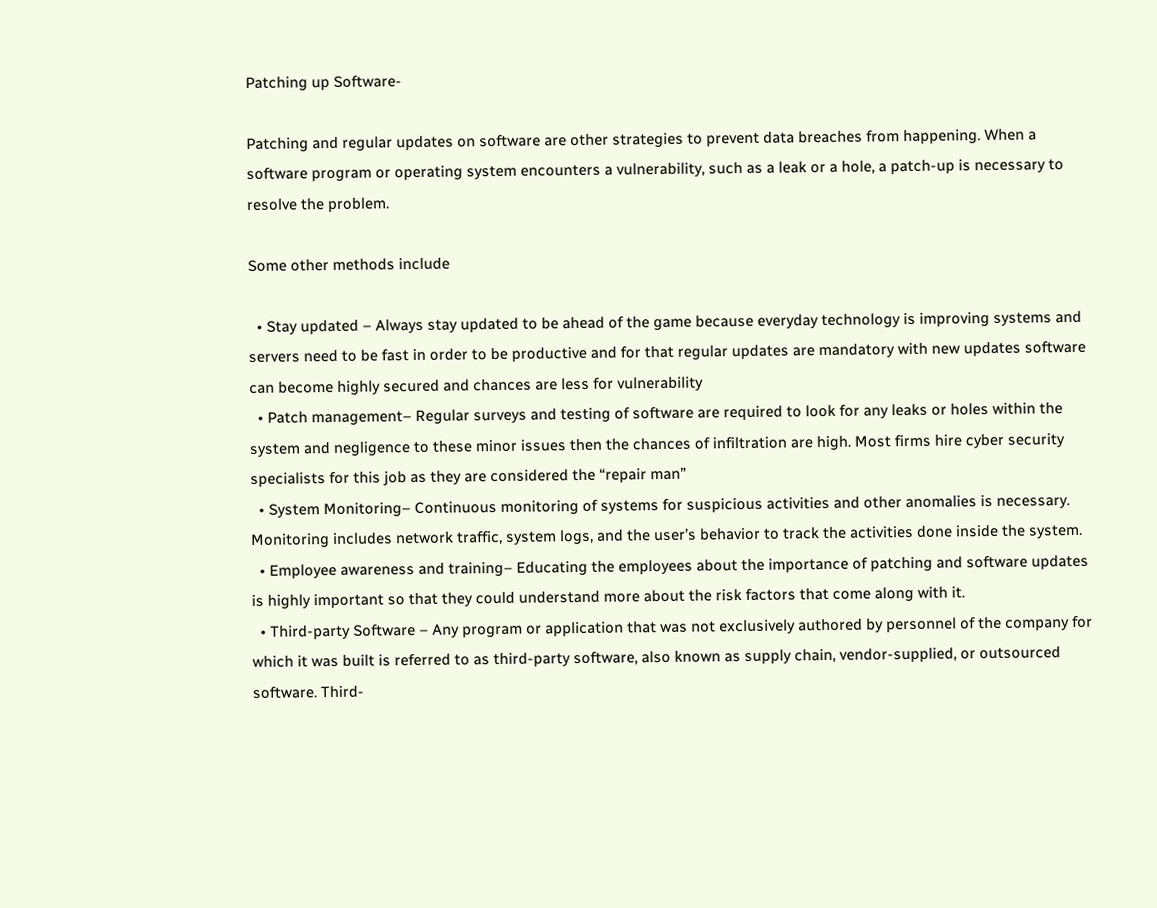Patching up Software-

Patching and regular updates on software are other strategies to prevent data breaches from happening. When a software program or operating system encounters a vulnerability, such as a leak or a hole, a patch-up is necessary to resolve the problem.

Some other methods include

  • Stay updated – Always stay updated to be ahead of the game because everyday technology is improving systems and servers need to be fast in order to be productive and for that regular updates are mandatory with new updates software can become highly secured and chances are less for vulnerability
  • Patch management– Regular surveys and testing of software are required to look for any leaks or holes within the system and negligence to these minor issues then the chances of infiltration are high. Most firms hire cyber security specialists for this job as they are considered the “repair man”
  • System Monitoring– Continuous monitoring of systems for suspicious activities and other anomalies is necessary. Monitoring includes network traffic, system logs, and the user’s behavior to track the activities done inside the system.
  • Employee awareness and training– Educating the employees about the importance of patching and software updates is highly important so that they could understand more about the risk factors that come along with it.
  • Third-party Software – Any program or application that was not exclusively authored by personnel of the company for which it was built is referred to as third-party software, also known as supply chain, vendor-supplied, or outsourced software. Third-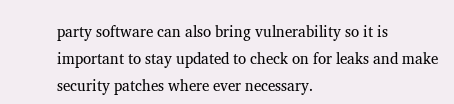party software can also bring vulnerability so it is important to stay updated to check on for leaks and make security patches where ever necessary.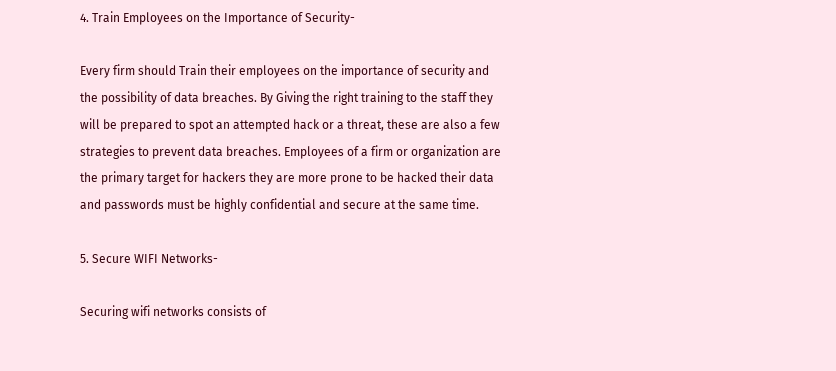4. Train Employees on the Importance of Security-

Every firm should Train their employees on the importance of security and the possibility of data breaches. By Giving the right training to the staff they will be prepared to spot an attempted hack or a threat, these are also a few strategies to prevent data breaches. Employees of a firm or organization are the primary target for hackers they are more prone to be hacked their data and passwords must be highly confidential and secure at the same time.

5. Secure WIFI Networks-

Securing wifi networks consists of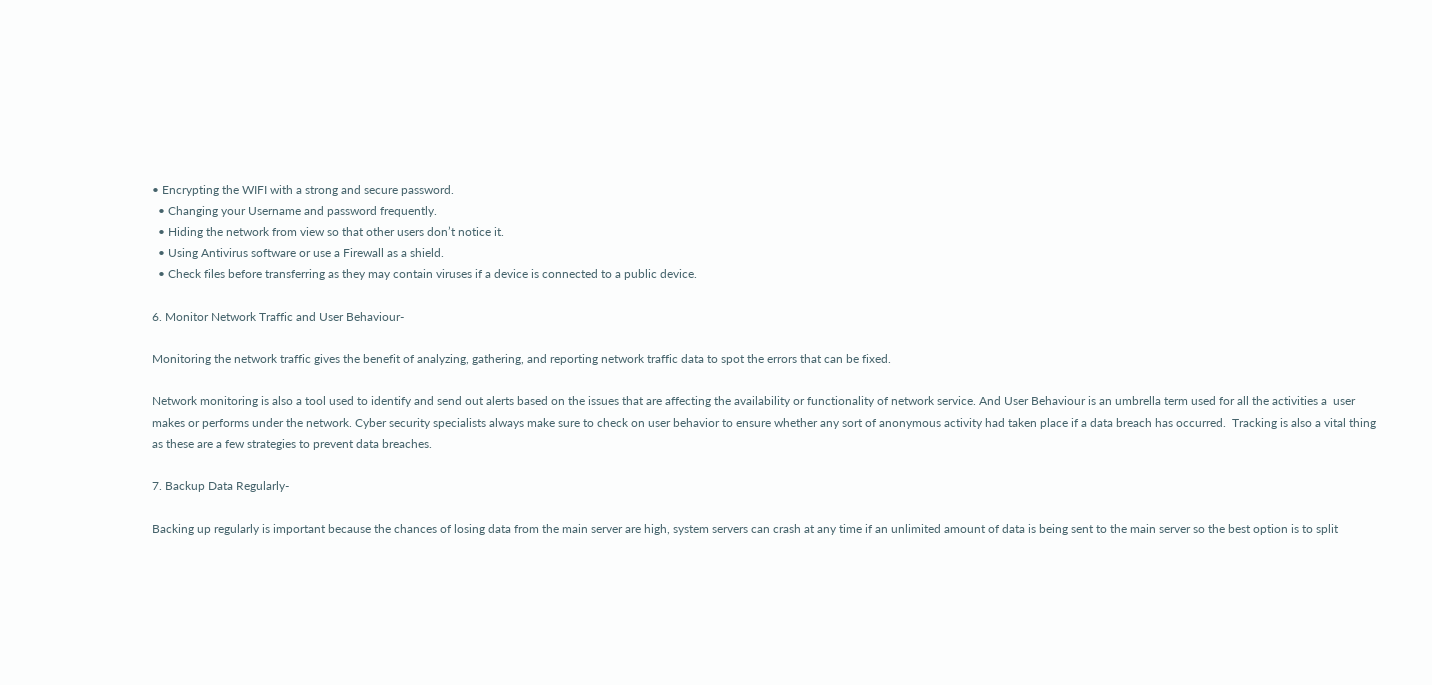• Encrypting the WIFI with a strong and secure password.
  • Changing your Username and password frequently.
  • Hiding the network from view so that other users don’t notice it.
  • Using Antivirus software or use a Firewall as a shield.
  • Check files before transferring as they may contain viruses if a device is connected to a public device.

6. Monitor Network Traffic and User Behaviour-

Monitoring the network traffic gives the benefit of analyzing, gathering, and reporting network traffic data to spot the errors that can be fixed.

Network monitoring is also a tool used to identify and send out alerts based on the issues that are affecting the availability or functionality of network service. And User Behaviour is an umbrella term used for all the activities a  user makes or performs under the network. Cyber security specialists always make sure to check on user behavior to ensure whether any sort of anonymous activity had taken place if a data breach has occurred.  Tracking is also a vital thing as these are a few strategies to prevent data breaches.

7. Backup Data Regularly-

Backing up regularly is important because the chances of losing data from the main server are high, system servers can crash at any time if an unlimited amount of data is being sent to the main server so the best option is to split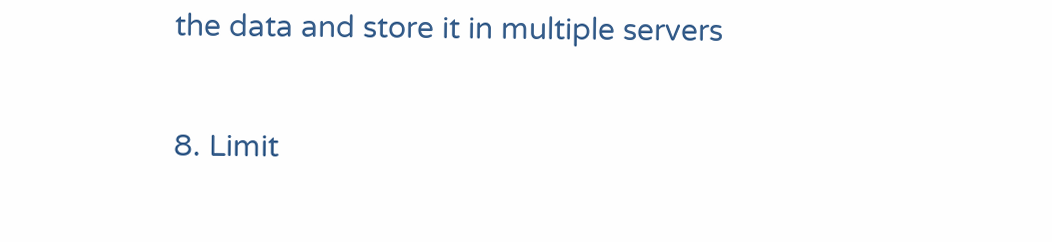the data and store it in multiple servers

8. Limit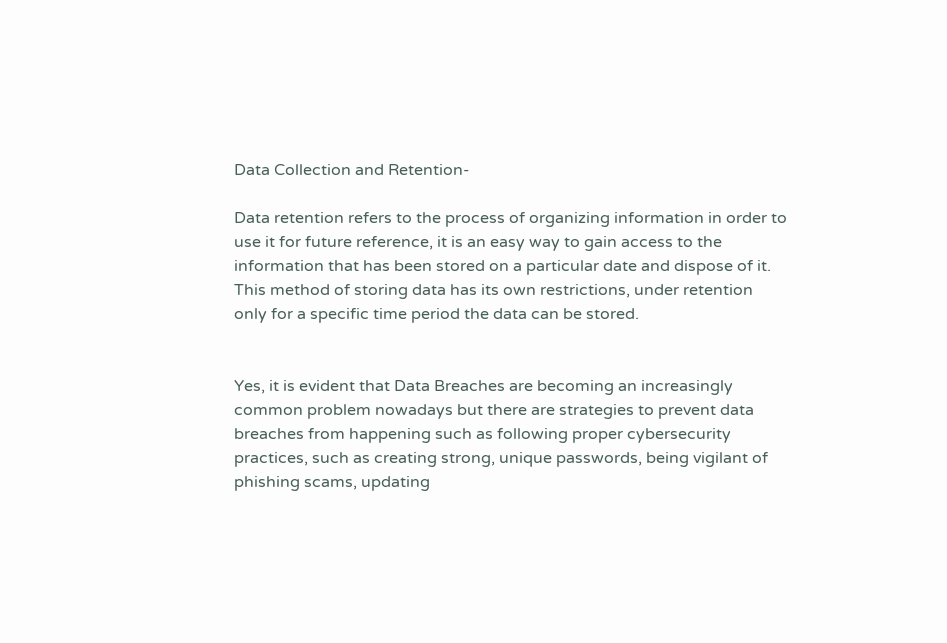Data Collection and Retention-

Data retention refers to the process of organizing information in order to use it for future reference, it is an easy way to gain access to the information that has been stored on a particular date and dispose of it. This method of storing data has its own restrictions, under retention only for a specific time period the data can be stored.


Yes, it is evident that Data Breaches are becoming an increasingly common problem nowadays but there are strategies to prevent data breaches from happening such as following proper cybersecurity practices, such as creating strong, unique passwords, being vigilant of phishing scams, updating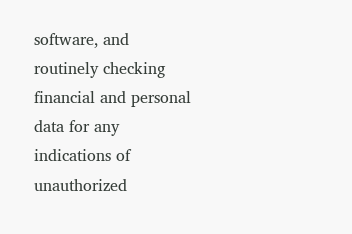software, and routinely checking financial and personal data for any indications of unauthorized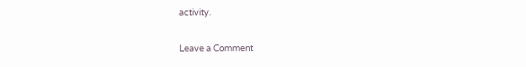activity.

Leave a Comment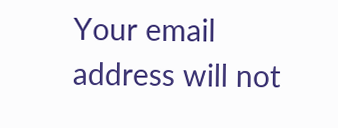Your email address will not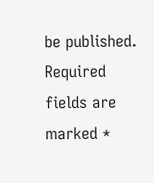be published. Required fields are marked *